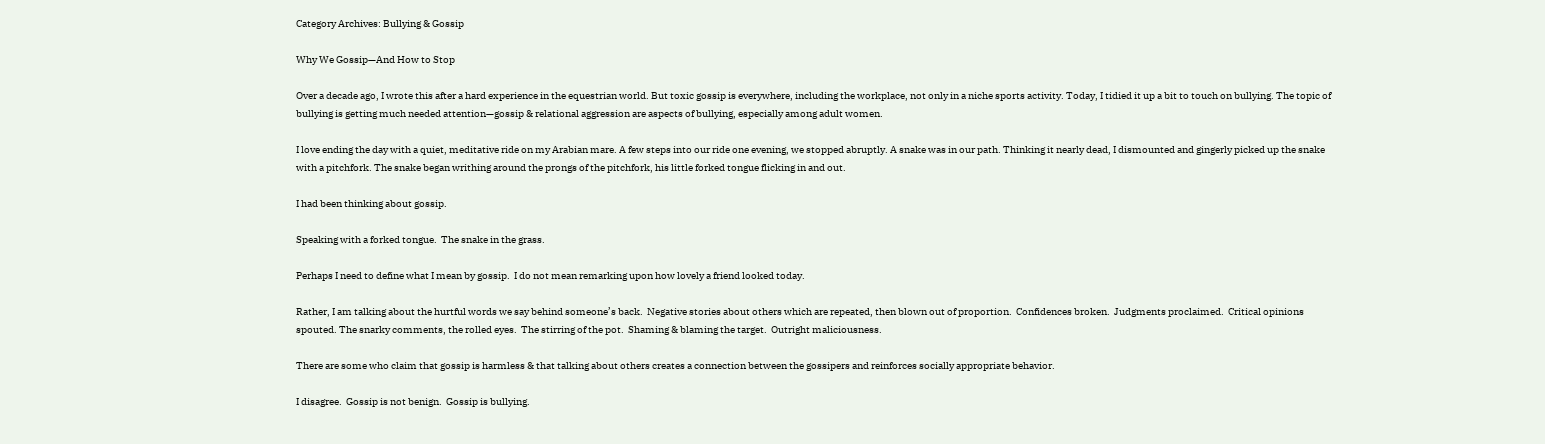Category Archives: Bullying & Gossip

Why We Gossip—And How to Stop

Over a decade ago, I wrote this after a hard experience in the equestrian world. But toxic gossip is everywhere, including the workplace, not only in a niche sports activity. Today, I tidied it up a bit to touch on bullying. The topic of bullying is getting much needed attention—gossip & relational aggression are aspects of bullying, especially among adult women.

I love ending the day with a quiet, meditative ride on my Arabian mare. A few steps into our ride one evening, we stopped abruptly. A snake was in our path. Thinking it nearly dead, I dismounted and gingerly picked up the snake with a pitchfork. The snake began writhing around the prongs of the pitchfork, his little forked tongue flicking in and out.

I had been thinking about gossip.

Speaking with a forked tongue.  The snake in the grass.

Perhaps I need to define what I mean by gossip.  I do not mean remarking upon how lovely a friend looked today.

Rather, I am talking about the hurtful words we say behind someone’s back.  Negative stories about others which are repeated, then blown out of proportion.  Confidences broken.  Judgments proclaimed.  Critical opinions spouted. The snarky comments, the rolled eyes.  The stirring of the pot.  Shaming & blaming the target.  Outright maliciousness.

There are some who claim that gossip is harmless & that talking about others creates a connection between the gossipers and reinforces socially appropriate behavior.

I disagree.  Gossip is not benign.  Gossip is bullying.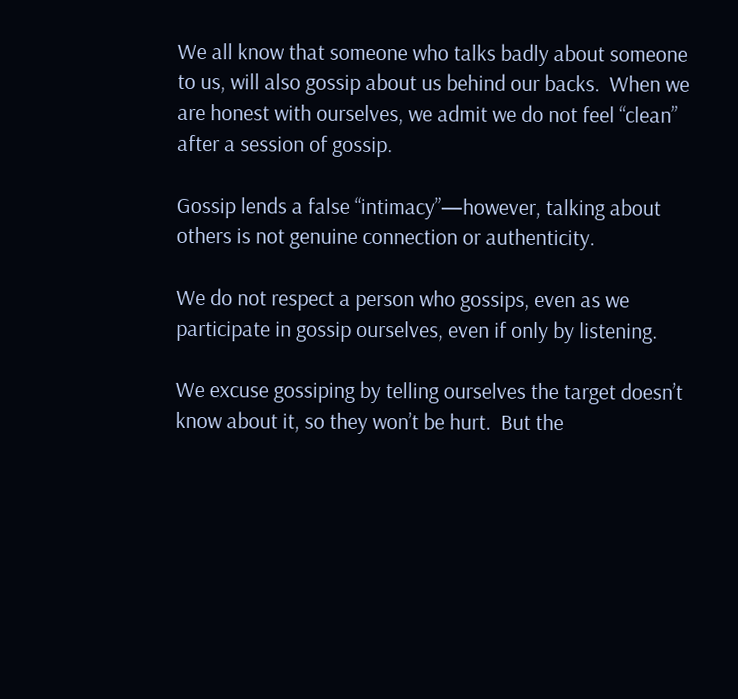We all know that someone who talks badly about someone to us, will also gossip about us behind our backs.  When we are honest with ourselves, we admit we do not feel “clean” after a session of gossip.

Gossip lends a false “intimacy”—however, talking about others is not genuine connection or authenticity.

We do not respect a person who gossips, even as we participate in gossip ourselves, even if only by listening.

We excuse gossiping by telling ourselves the target doesn’t know about it, so they won’t be hurt.  But the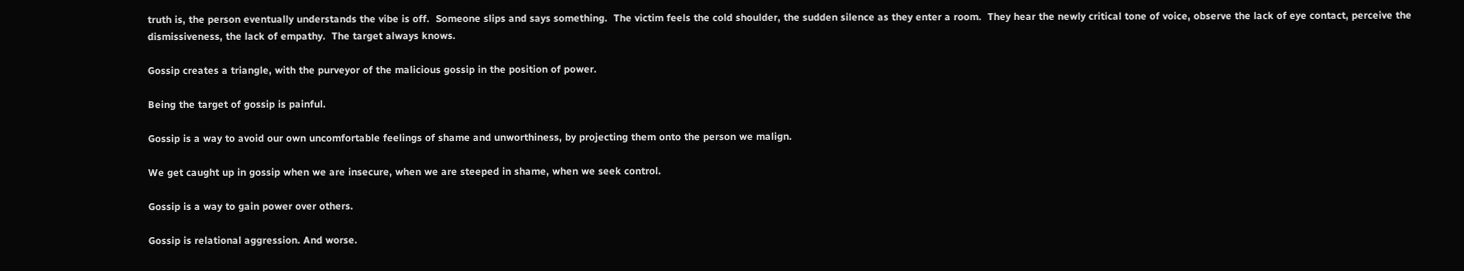truth is, the person eventually understands the vibe is off.  Someone slips and says something.  The victim feels the cold shoulder, the sudden silence as they enter a room.  They hear the newly critical tone of voice, observe the lack of eye contact, perceive the dismissiveness, the lack of empathy.  The target always knows.

Gossip creates a triangle, with the purveyor of the malicious gossip in the position of power.

Being the target of gossip is painful.

Gossip is a way to avoid our own uncomfortable feelings of shame and unworthiness, by projecting them onto the person we malign.

We get caught up in gossip when we are insecure, when we are steeped in shame, when we seek control.

Gossip is a way to gain power over others.

Gossip is relational aggression. And worse.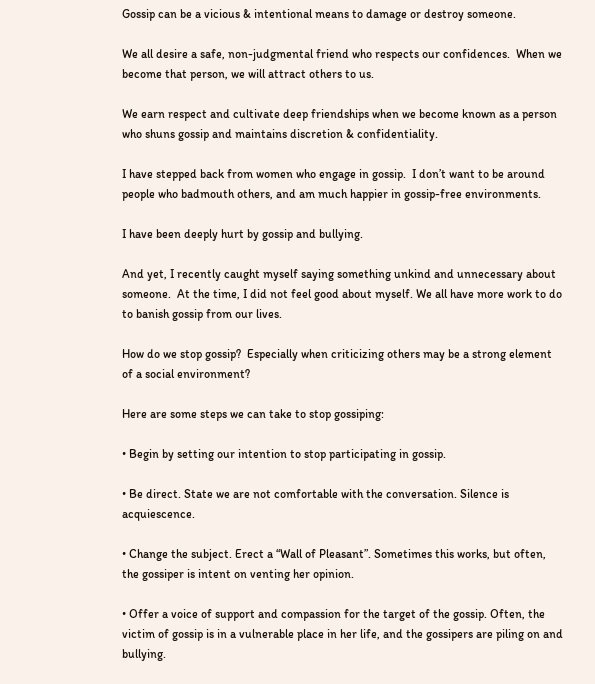Gossip can be a vicious & intentional means to damage or destroy someone.

We all desire a safe, non-judgmental friend who respects our confidences.  When we become that person, we will attract others to us.

We earn respect and cultivate deep friendships when we become known as a person who shuns gossip and maintains discretion & confidentiality.

I have stepped back from women who engage in gossip.  I don’t want to be around people who badmouth others, and am much happier in gossip-free environments.

I have been deeply hurt by gossip and bullying.

And yet, I recently caught myself saying something unkind and unnecessary about someone.  At the time, I did not feel good about myself. We all have more work to do to banish gossip from our lives.

How do we stop gossip?  Especially when criticizing others may be a strong element of a social environment?

Here are some steps we can take to stop gossiping:

• Begin by setting our intention to stop participating in gossip.

• Be direct. State we are not comfortable with the conversation. Silence is acquiescence.

• Change the subject. Erect a “Wall of Pleasant”. Sometimes this works, but often, the gossiper is intent on venting her opinion.

• Offer a voice of support and compassion for the target of the gossip. Often, the victim of gossip is in a vulnerable place in her life, and the gossipers are piling on and bullying.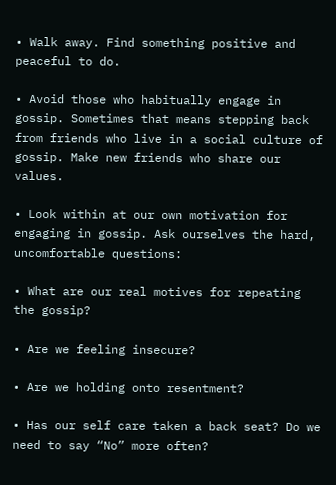• Walk away. Find something positive and peaceful to do.

• Avoid those who habitually engage in gossip. Sometimes that means stepping back from friends who live in a social culture of gossip. Make new friends who share our values.

• Look within at our own motivation for engaging in gossip. Ask ourselves the hard, uncomfortable questions:

• What are our real motives for repeating the gossip?

• Are we feeling insecure?

• Are we holding onto resentment?

• Has our self care taken a back seat? Do we need to say “No” more often?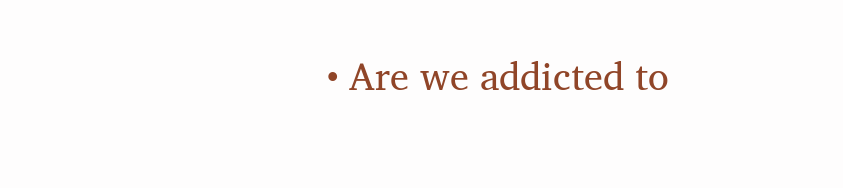• Are we addicted to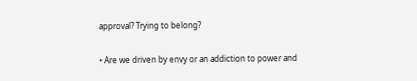approval? Trying to belong?

• Are we driven by envy or an addiction to power and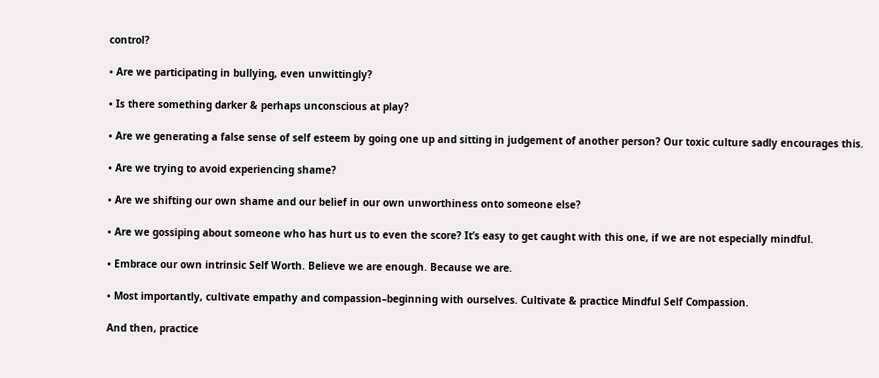control?

• Are we participating in bullying, even unwittingly?

• Is there something darker & perhaps unconscious at play?

• Are we generating a false sense of self esteem by going one up and sitting in judgement of another person? Our toxic culture sadly encourages this.

• Are we trying to avoid experiencing shame?

• Are we shifting our own shame and our belief in our own unworthiness onto someone else?

• Are we gossiping about someone who has hurt us to even the score? It’s easy to get caught with this one, if we are not especially mindful.

• Embrace our own intrinsic Self Worth. Believe we are enough. Because we are.

• Most importantly, cultivate empathy and compassion–beginning with ourselves. Cultivate & practice Mindful Self Compassion.

And then, practice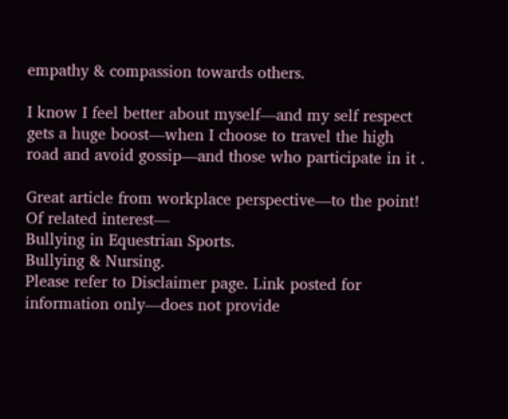empathy & compassion towards others.

I know I feel better about myself—and my self respect gets a huge boost—when I choose to travel the high road and avoid gossip—and those who participate in it .

Great article from workplace perspective—to the point!
Of related interest—
Bullying in Equestrian Sports.
Bullying & Nursing.
Please refer to Disclaimer page. Link posted for information only—does not provide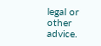legal or other advice.